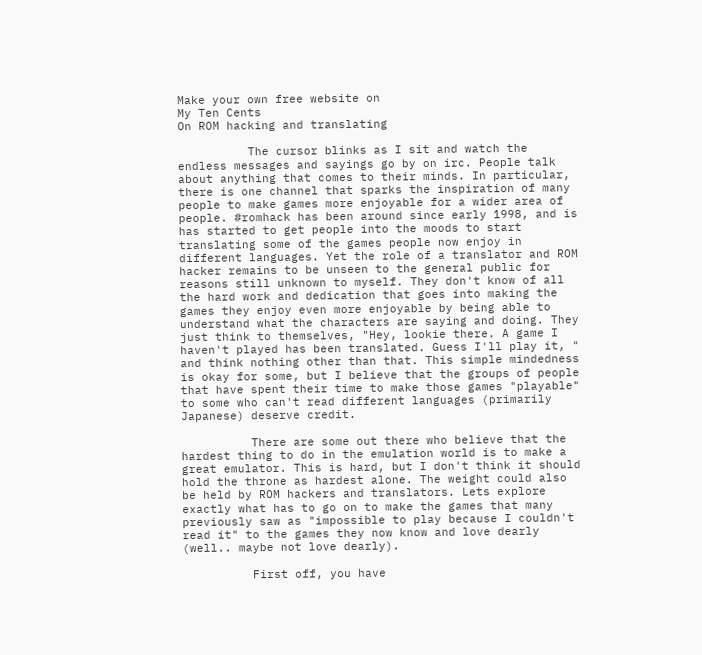Make your own free website on
My Ten Cents
On ROM hacking and translating

          The cursor blinks as I sit and watch the endless messages and sayings go by on irc. People talk about anything that comes to their minds. In particular, there is one channel that sparks the inspiration of many people to make games more enjoyable for a wider area of people. #romhack has been around since early 1998, and is has started to get people into the moods to start translating some of the games people now enjoy in different languages. Yet the role of a translator and ROM hacker remains to be unseen to the general public for reasons still unknown to myself. They don't know of all the hard work and dedication that goes into making the games they enjoy even more enjoyable by being able to understand what the characters are saying and doing. They just think to themselves, "Hey, lookie there. A game I haven't played has been translated. Guess I'll play it, " and think nothing other than that. This simple mindedness is okay for some, but I believe that the groups of people that have spent their time to make those games "playable" to some who can't read different languages (primarily Japanese) deserve credit.

          There are some out there who believe that the hardest thing to do in the emulation world is to make a great emulator. This is hard, but I don't think it should hold the throne as hardest alone. The weight could also be held by ROM hackers and translators. Lets explore exactly what has to go on to make the games that many previously saw as "impossible to play because I couldn't read it" to the games they now know and love dearly (well.. maybe not love dearly).

          First off, you have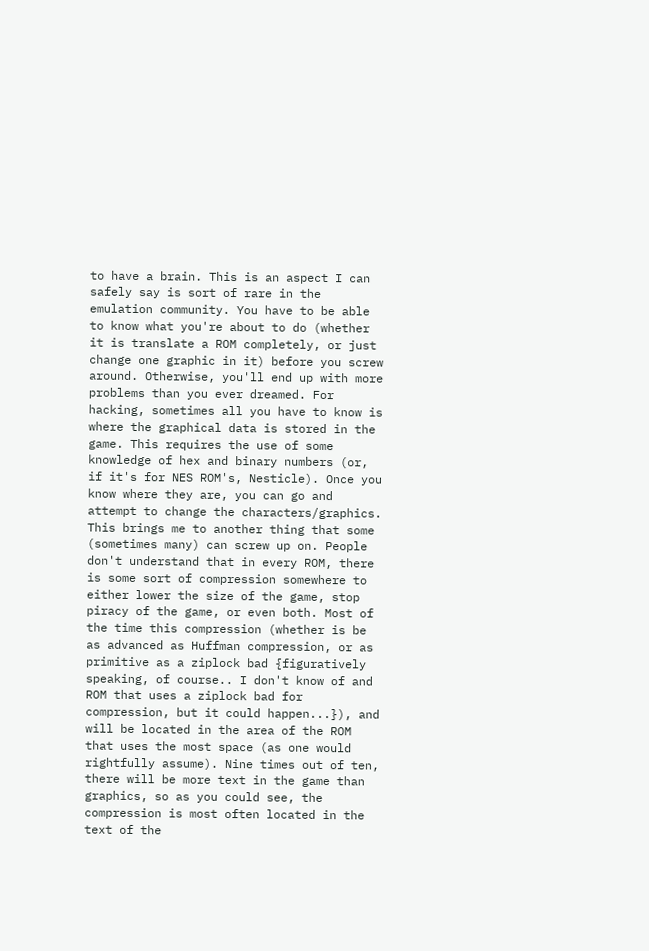to have a brain. This is an aspect I can safely say is sort of rare in the emulation community. You have to be able to know what you're about to do (whether it is translate a ROM completely, or just change one graphic in it) before you screw around. Otherwise, you'll end up with more problems than you ever dreamed. For hacking, sometimes all you have to know is where the graphical data is stored in the game. This requires the use of some knowledge of hex and binary numbers (or, if it's for NES ROM's, Nesticle). Once you know where they are, you can go and attempt to change the characters/graphics. This brings me to another thing that some (sometimes many) can screw up on. People don't understand that in every ROM, there is some sort of compression somewhere to either lower the size of the game, stop piracy of the game, or even both. Most of the time this compression (whether is be as advanced as Huffman compression, or as primitive as a ziplock bad {figuratively speaking, of course.. I don't know of and ROM that uses a ziplock bad for compression, but it could happen...}), and will be located in the area of the ROM that uses the most space (as one would rightfully assume). Nine times out of ten, there will be more text in the game than graphics, so as you could see, the compression is most often located in the text of the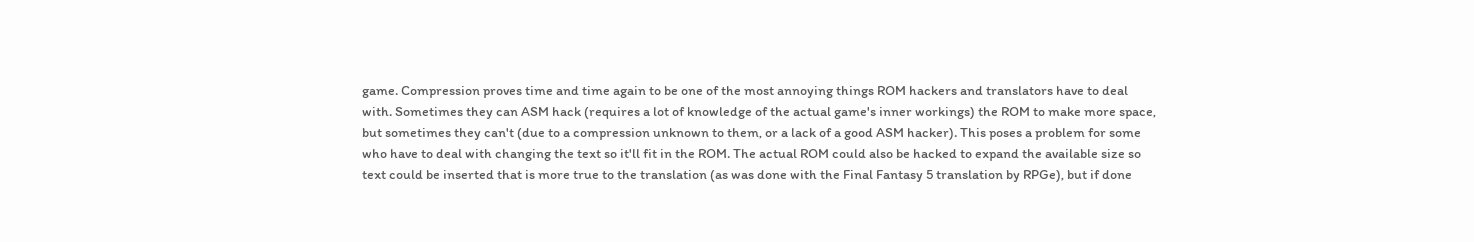game. Compression proves time and time again to be one of the most annoying things ROM hackers and translators have to deal with. Sometimes they can ASM hack (requires a lot of knowledge of the actual game's inner workings) the ROM to make more space, but sometimes they can't (due to a compression unknown to them, or a lack of a good ASM hacker). This poses a problem for some who have to deal with changing the text so it'll fit in the ROM. The actual ROM could also be hacked to expand the available size so text could be inserted that is more true to the translation (as was done with the Final Fantasy 5 translation by RPGe), but if done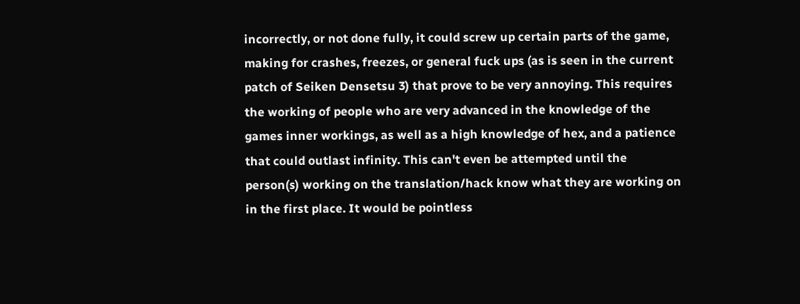incorrectly, or not done fully, it could screw up certain parts of the game, making for crashes, freezes, or general fuck ups (as is seen in the current patch of Seiken Densetsu 3) that prove to be very annoying. This requires the working of people who are very advanced in the knowledge of the games inner workings, as well as a high knowledge of hex, and a patience that could outlast infinity. This can't even be attempted until the person(s) working on the translation/hack know what they are working on in the first place. It would be pointless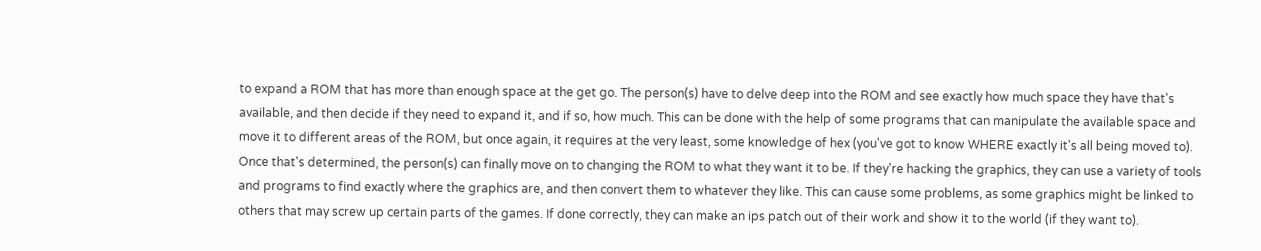to expand a ROM that has more than enough space at the get go. The person(s) have to delve deep into the ROM and see exactly how much space they have that's available, and then decide if they need to expand it, and if so, how much. This can be done with the help of some programs that can manipulate the available space and move it to different areas of the ROM, but once again, it requires at the very least, some knowledge of hex (you've got to know WHERE exactly it's all being moved to). Once that's determined, the person(s) can finally move on to changing the ROM to what they want it to be. If they're hacking the graphics, they can use a variety of tools and programs to find exactly where the graphics are, and then convert them to whatever they like. This can cause some problems, as some graphics might be linked to others that may screw up certain parts of the games. If done correctly, they can make an ips patch out of their work and show it to the world (if they want to).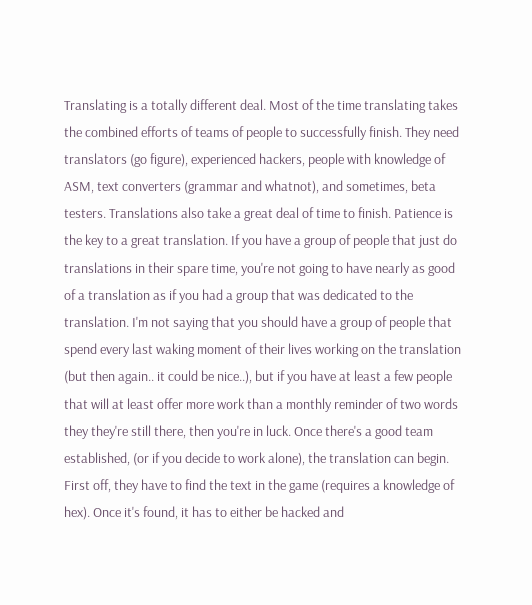Translating is a totally different deal. Most of the time translating takes the combined efforts of teams of people to successfully finish. They need translators (go figure), experienced hackers, people with knowledge of ASM, text converters (grammar and whatnot), and sometimes, beta testers. Translations also take a great deal of time to finish. Patience is the key to a great translation. If you have a group of people that just do translations in their spare time, you're not going to have nearly as good of a translation as if you had a group that was dedicated to the translation. I'm not saying that you should have a group of people that spend every last waking moment of their lives working on the translation (but then again.. it could be nice..), but if you have at least a few people that will at least offer more work than a monthly reminder of two words they they're still there, then you're in luck. Once there's a good team established, (or if you decide to work alone), the translation can begin. First off, they have to find the text in the game (requires a knowledge of hex). Once it's found, it has to either be hacked and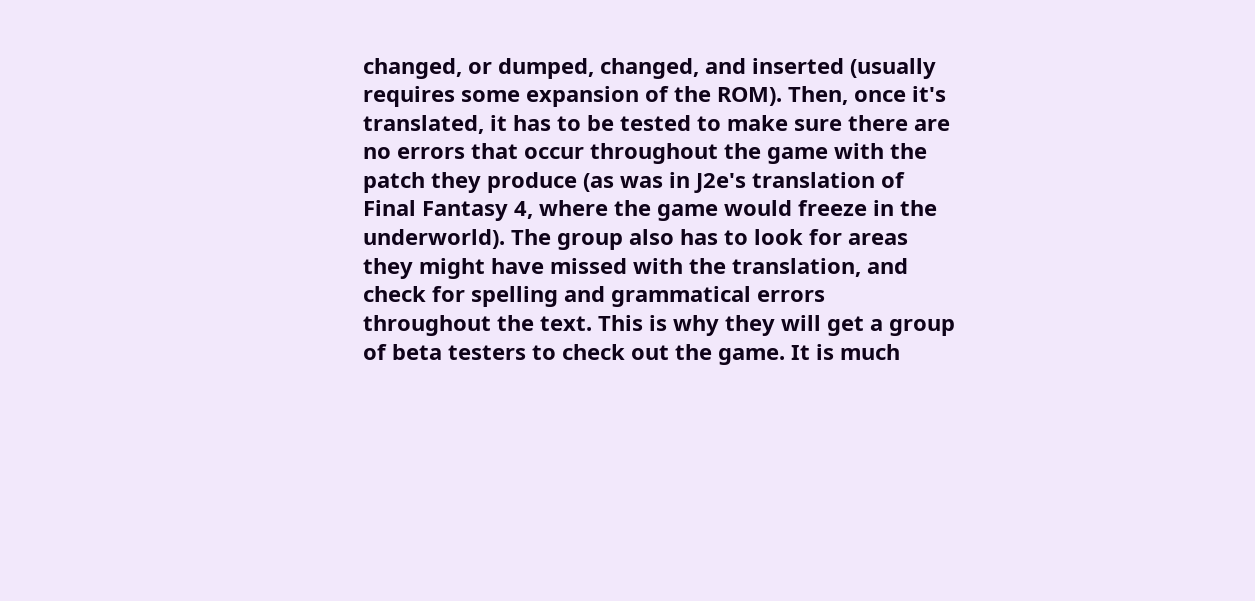changed, or dumped, changed, and inserted (usually requires some expansion of the ROM). Then, once it's translated, it has to be tested to make sure there are no errors that occur throughout the game with the patch they produce (as was in J2e's translation of Final Fantasy 4, where the game would freeze in the underworld). The group also has to look for areas they might have missed with the translation, and check for spelling and grammatical errors throughout the text. This is why they will get a group of beta testers to check out the game. It is much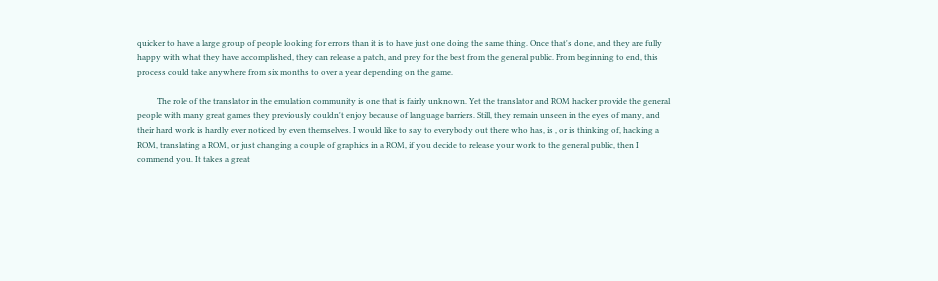quicker to have a large group of people looking for errors than it is to have just one doing the same thing. Once that's done, and they are fully happy with what they have accomplished, they can release a patch, and prey for the best from the general public. From beginning to end, this process could take anywhere from six months to over a year depending on the game.

          The role of the translator in the emulation community is one that is fairly unknown. Yet the translator and ROM hacker provide the general people with many great games they previously couldn't enjoy because of language barriers. Still, they remain unseen in the eyes of many, and their hard work is hardly ever noticed by even themselves. I would like to say to everybody out there who has, is , or is thinking of, hacking a ROM, translating a ROM, or just changing a couple of graphics in a ROM, if you decide to release your work to the general public, then I commend you. It takes a great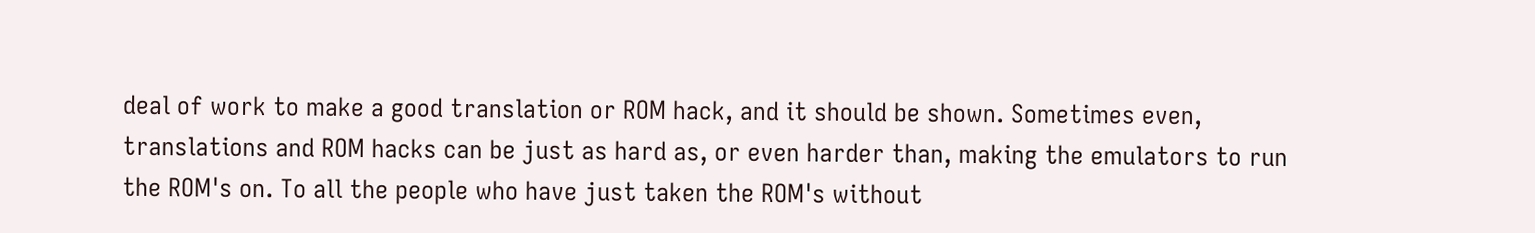deal of work to make a good translation or ROM hack, and it should be shown. Sometimes even, translations and ROM hacks can be just as hard as, or even harder than, making the emulators to run the ROM's on. To all the people who have just taken the ROM's without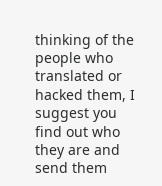thinking of the people who translated or hacked them, I suggest you find out who they are and send them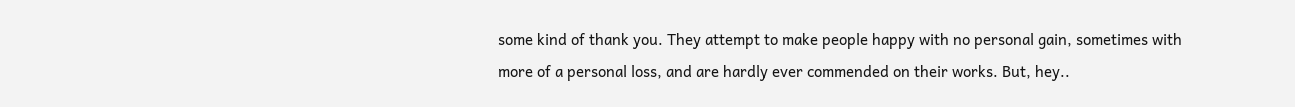some kind of thank you. They attempt to make people happy with no personal gain, sometimes with more of a personal loss, and are hardly ever commended on their works. But, hey..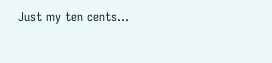Just my ten cents...